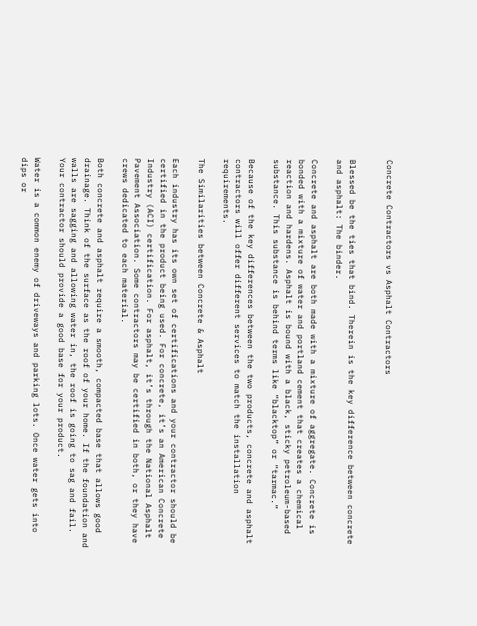Concrete Contractors vs Asphalt Contractors


Blessed be the ties that bind. Therein is the key difference between concrete and asphalt: The binder.

Concrete and asphalt are both made with a mixture of aggregate. Concrete is bonded with a mixture of water and portland cement that creates a chemical reaction and hardens. Asphalt is bound with a black, sticky petroleum-based substance. This substance is behind terms like “blacktop” or “tarmac.”

Because of the key differences between the two products, concrete and asphalt contractors will offer different services to match the installation requirements.

The Similarities between Concrete & Asphalt

Each industry has its own set of certifications and your contractor should be certified in the product being used. For concrete, it’s an American Concrete Industry (ACI) certification. For asphalt, it’s through the National Asphalt Pavement Association. Some contractors may be certified in both, or they have crews dedicated to each material.

Both concrete and asphalt require a smooth, compacted base that allows good drainage. Think of the surface as the roof of your home. If the foundation and walls are sagging and allowing water in, the roof is going to sag and fail. Your contractor should provide a good base for your product.

Water is a common enemy of driveways and parking lots. Once water gets into dips or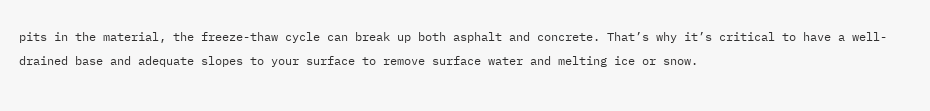pits in the material, the freeze-thaw cycle can break up both asphalt and concrete. That’s why it’s critical to have a well-drained base and adequate slopes to your surface to remove surface water and melting ice or snow.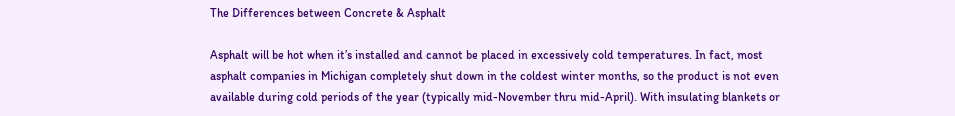The Differences between Concrete & Asphalt

Asphalt will be hot when it’s installed and cannot be placed in excessively cold temperatures. In fact, most asphalt companies in Michigan completely shut down in the coldest winter months, so the product is not even available during cold periods of the year (typically mid-November thru mid-April). With insulating blankets or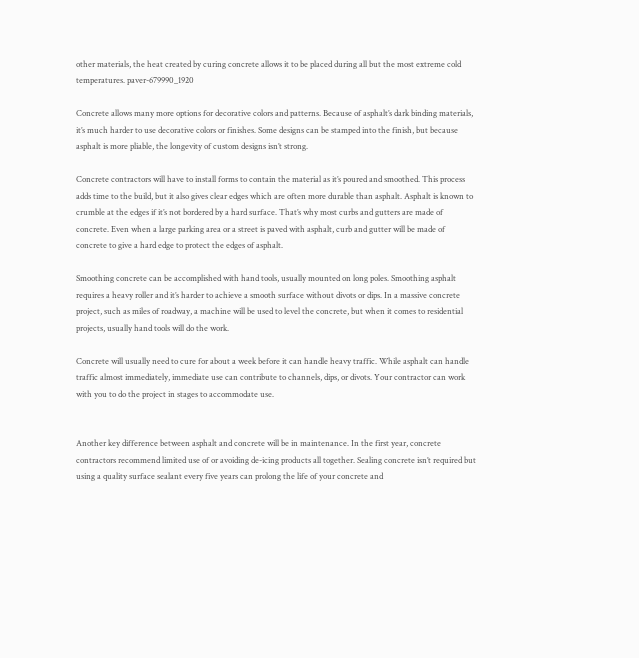other materials, the heat created by curing concrete allows it to be placed during all but the most extreme cold temperatures. paver-679990_1920

Concrete allows many more options for decorative colors and patterns. Because of asphalt’s dark binding materials, it’s much harder to use decorative colors or finishes. Some designs can be stamped into the finish, but because asphalt is more pliable, the longevity of custom designs isn’t strong.

Concrete contractors will have to install forms to contain the material as it’s poured and smoothed. This process adds time to the build, but it also gives clear edges which are often more durable than asphalt. Asphalt is known to crumble at the edges if it’s not bordered by a hard surface. That’s why most curbs and gutters are made of concrete. Even when a large parking area or a street is paved with asphalt, curb and gutter will be made of concrete to give a hard edge to protect the edges of asphalt.

Smoothing concrete can be accomplished with hand tools, usually mounted on long poles. Smoothing asphalt requires a heavy roller and it’s harder to achieve a smooth surface without divots or dips. In a massive concrete project, such as miles of roadway, a machine will be used to level the concrete, but when it comes to residential projects, usually hand tools will do the work.

Concrete will usually need to cure for about a week before it can handle heavy traffic. While asphalt can handle traffic almost immediately, immediate use can contribute to channels, dips, or divots. Your contractor can work with you to do the project in stages to accommodate use.


Another key difference between asphalt and concrete will be in maintenance. In the first year, concrete contractors recommend limited use of or avoiding de-icing products all together. Sealing concrete isn’t required but using a quality surface sealant every five years can prolong the life of your concrete and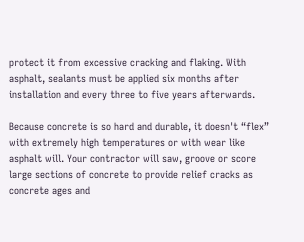protect it from excessive cracking and flaking. With asphalt, sealants must be applied six months after installation and every three to five years afterwards.

Because concrete is so hard and durable, it doesn't “flex” with extremely high temperatures or with wear like asphalt will. Your contractor will saw, groove or score large sections of concrete to provide relief cracks as concrete ages and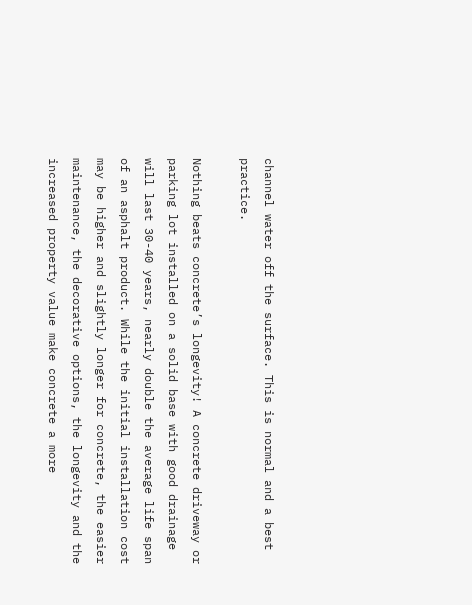channel water off the surface. This is normal and a best practice.

Nothing beats concrete’s longevity! A concrete driveway or parking lot installed on a solid base with good drainage will last 30-40 years, nearly double the average life span of an asphalt product. While the initial installation cost may be higher and slightly longer for concrete, the easier maintenance, the decorative options, the longevity and the increased property value make concrete a more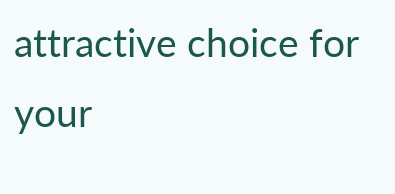attractive choice for your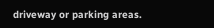driveway or parking areas.